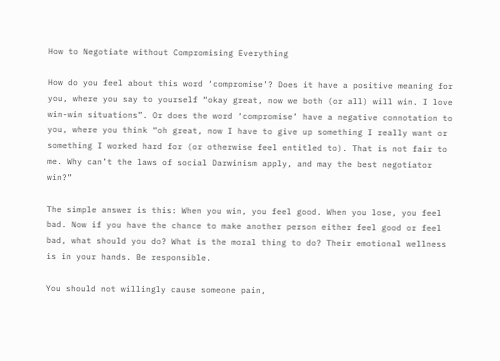How to Negotiate without Compromising Everything

How do you feel about this word ‘compromise’? Does it have a positive meaning for you, where you say to yourself “okay great, now we both (or all) will win. I love win-win situations”. Or does the word ‘compromise’ have a negative connotation to you, where you think “oh great, now I have to give up something I really want or something I worked hard for (or otherwise feel entitled to). That is not fair to me. Why can’t the laws of social Darwinism apply, and may the best negotiator win?”

The simple answer is this: When you win, you feel good. When you lose, you feel bad. Now if you have the chance to make another person either feel good or feel bad, what should you do? What is the moral thing to do? Their emotional wellness is in your hands. Be responsible.

You should not willingly cause someone pain,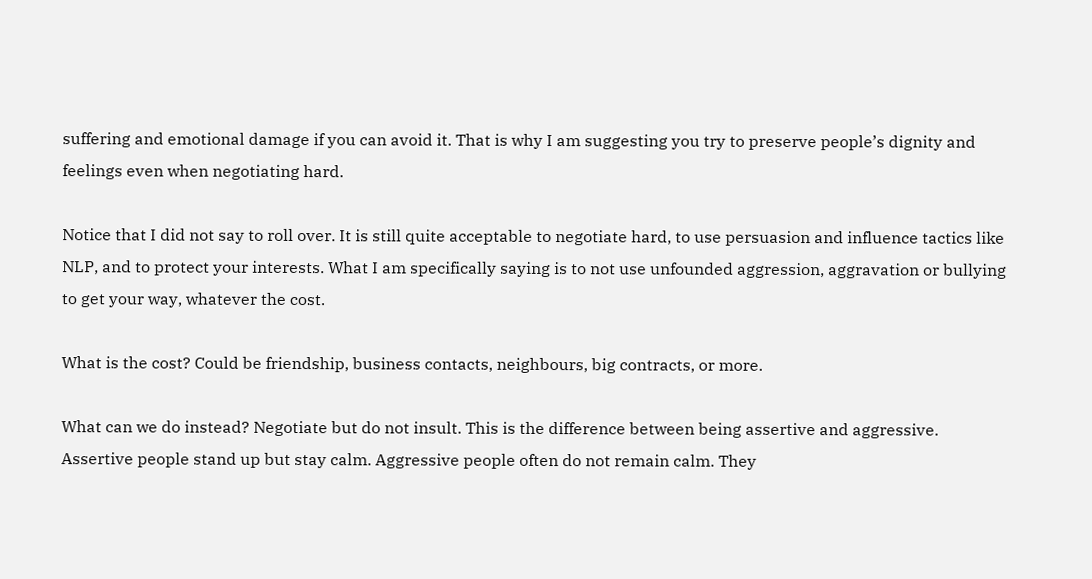suffering and emotional damage if you can avoid it. That is why I am suggesting you try to preserve people’s dignity and feelings even when negotiating hard.

Notice that I did not say to roll over. It is still quite acceptable to negotiate hard, to use persuasion and influence tactics like NLP, and to protect your interests. What I am specifically saying is to not use unfounded aggression, aggravation or bullying to get your way, whatever the cost.

What is the cost? Could be friendship, business contacts, neighbours, big contracts, or more.

What can we do instead? Negotiate but do not insult. This is the difference between being assertive and aggressive. Assertive people stand up but stay calm. Aggressive people often do not remain calm. They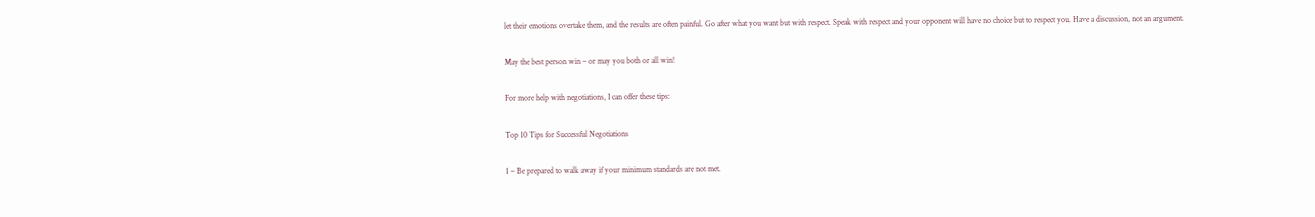let their emotions overtake them, and the results are often painful. Go after what you want but with respect. Speak with respect and your opponent will have no choice but to respect you. Have a discussion, not an argument.

May the best person win – or may you both or all win!

For more help with negotiations, I can offer these tips:

Top 10 Tips for Successful Negotiations

1 – Be prepared to walk away if your minimum standards are not met.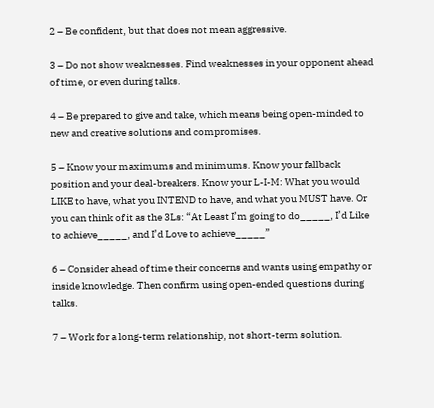2 – Be confident, but that does not mean aggressive.

3 – Do not show weaknesses. Find weaknesses in your opponent ahead of time, or even during talks.

4 – Be prepared to give and take, which means being open-minded to new and creative solutions and compromises.

5 – Know your maximums and minimums. Know your fallback position and your deal-breakers. Know your L-I-M: What you would LIKE to have, what you INTEND to have, and what you MUST have. Or you can think of it as the 3Ls: “At Least I’m going to do_____, I’d Like to achieve_____, and I’d Love to achieve_____”

6 – Consider ahead of time their concerns and wants using empathy or inside knowledge. Then confirm using open-ended questions during talks.

7 – Work for a long-term relationship, not short-term solution.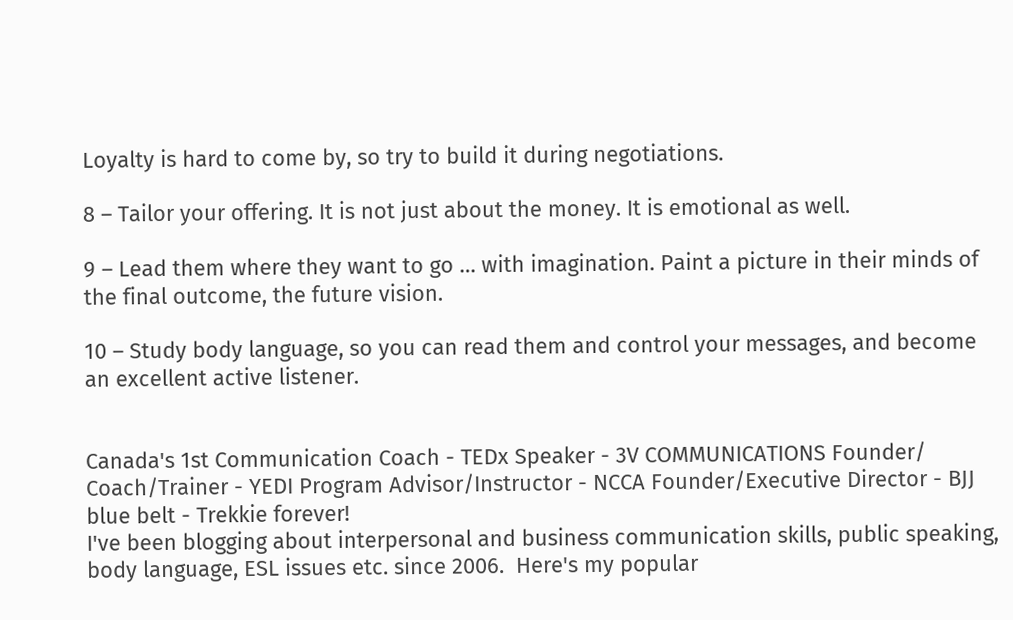Loyalty is hard to come by, so try to build it during negotiations.

8 – Tailor your offering. It is not just about the money. It is emotional as well.

9 – Lead them where they want to go … with imagination. Paint a picture in their minds of the final outcome, the future vision.

10 – Study body language, so you can read them and control your messages, and become an excellent active listener.


Canada's 1st Communication Coach - TEDx Speaker - 3V COMMUNICATIONS Founder/ Coach/Trainer - YEDI Program Advisor/Instructor - NCCA Founder/Executive Director - BJJ blue belt - Trekkie forever!
I've been blogging about interpersonal and business communication skills, public speaking, body language, ESL issues etc. since 2006.  Here's my popular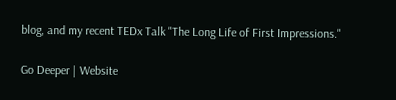blog, and my recent TEDx Talk "The Long Life of First Impressions."

Go Deeper | Website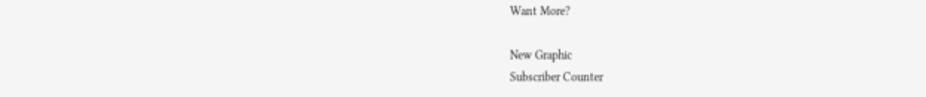Want More?

New Graphic
Subscriber Counter